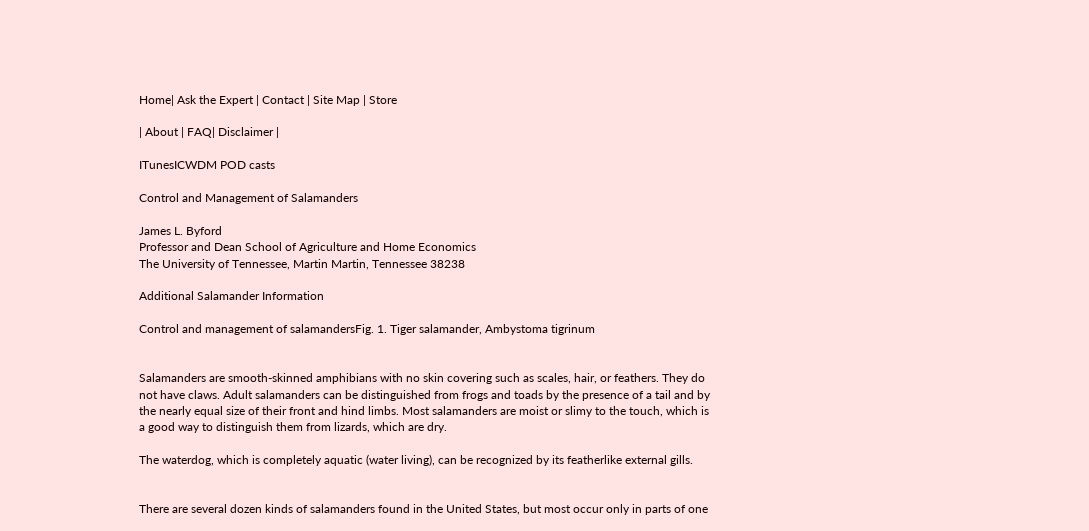Home| Ask the Expert | Contact | Site Map | Store

| About | FAQ| Disclaimer |

ITunesICWDM POD casts

Control and Management of Salamanders

James L. Byford
Professor and Dean School of Agriculture and Home Economics
The University of Tennessee, Martin Martin, Tennessee 38238

Additional Salamander Information

Control and management of salamandersFig. 1. Tiger salamander, Ambystoma tigrinum


Salamanders are smooth-skinned amphibians with no skin covering such as scales, hair, or feathers. They do not have claws. Adult salamanders can be distinguished from frogs and toads by the presence of a tail and by the nearly equal size of their front and hind limbs. Most salamanders are moist or slimy to the touch, which is a good way to distinguish them from lizards, which are dry.

The waterdog, which is completely aquatic (water living), can be recognized by its featherlike external gills.


There are several dozen kinds of salamanders found in the United States, but most occur only in parts of one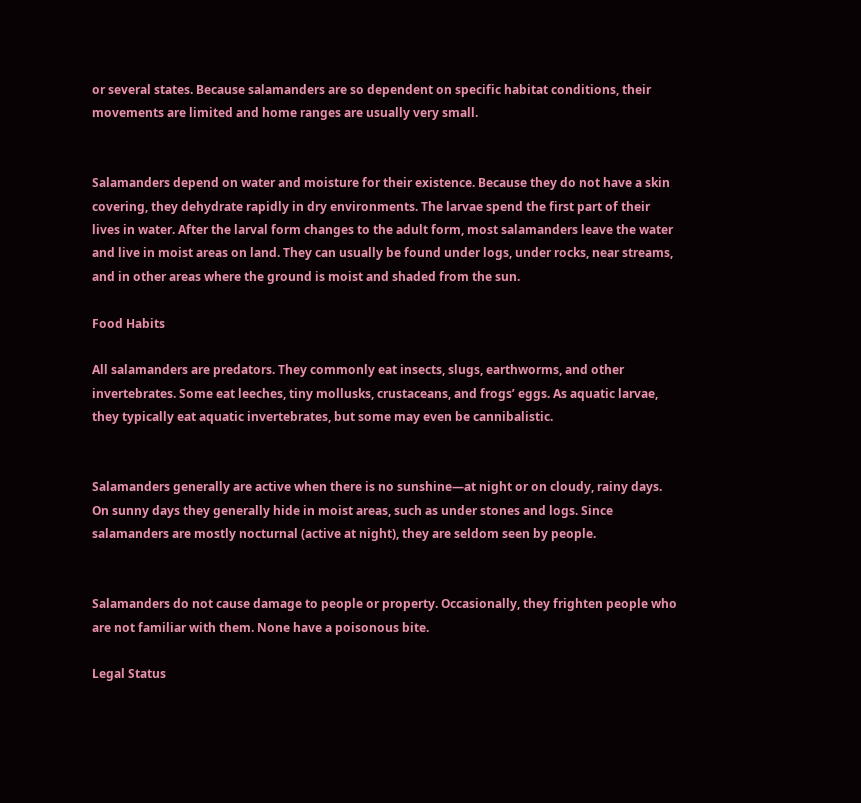or several states. Because salamanders are so dependent on specific habitat conditions, their movements are limited and home ranges are usually very small.


Salamanders depend on water and moisture for their existence. Because they do not have a skin covering, they dehydrate rapidly in dry environments. The larvae spend the first part of their lives in water. After the larval form changes to the adult form, most salamanders leave the water and live in moist areas on land. They can usually be found under logs, under rocks, near streams, and in other areas where the ground is moist and shaded from the sun.

Food Habits

All salamanders are predators. They commonly eat insects, slugs, earthworms, and other invertebrates. Some eat leeches, tiny mollusks, crustaceans, and frogs’ eggs. As aquatic larvae, they typically eat aquatic invertebrates, but some may even be cannibalistic.


Salamanders generally are active when there is no sunshine—at night or on cloudy, rainy days. On sunny days they generally hide in moist areas, such as under stones and logs. Since salamanders are mostly nocturnal (active at night), they are seldom seen by people.


Salamanders do not cause damage to people or property. Occasionally, they frighten people who are not familiar with them. None have a poisonous bite.

Legal Status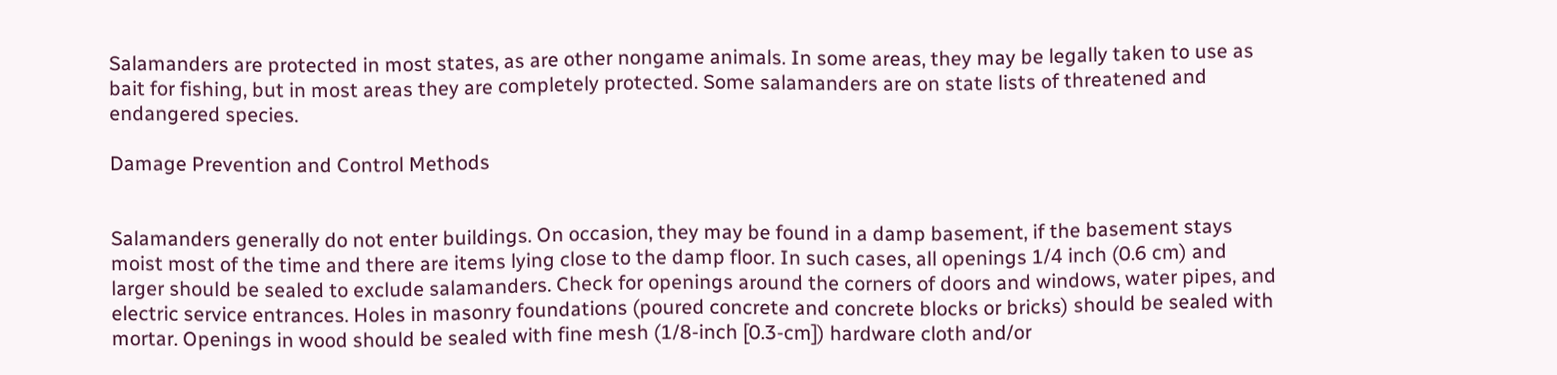Salamanders are protected in most states, as are other nongame animals. In some areas, they may be legally taken to use as bait for fishing, but in most areas they are completely protected. Some salamanders are on state lists of threatened and endangered species.

Damage Prevention and Control Methods


Salamanders generally do not enter buildings. On occasion, they may be found in a damp basement, if the basement stays moist most of the time and there are items lying close to the damp floor. In such cases, all openings 1/4 inch (0.6 cm) and larger should be sealed to exclude salamanders. Check for openings around the corners of doors and windows, water pipes, and electric service entrances. Holes in masonry foundations (poured concrete and concrete blocks or bricks) should be sealed with mortar. Openings in wood should be sealed with fine mesh (1/8-inch [0.3-cm]) hardware cloth and/or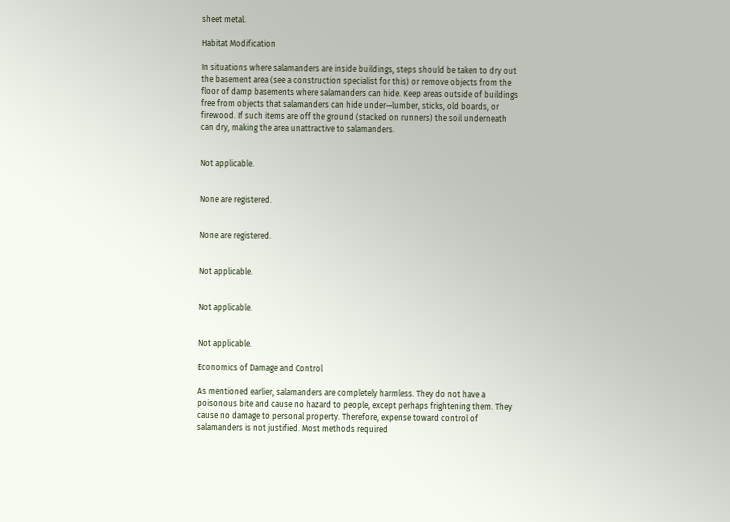sheet metal.

Habitat Modification

In situations where salamanders are inside buildings, steps should be taken to dry out the basement area (see a construction specialist for this) or remove objects from the floor of damp basements where salamanders can hide. Keep areas outside of buildings free from objects that salamanders can hide under—lumber, sticks, old boards, or firewood. If such items are off the ground (stacked on runners) the soil underneath can dry, making the area unattractive to salamanders.


Not applicable.


None are registered.


None are registered.


Not applicable.


Not applicable.


Not applicable.

Economics of Damage and Control

As mentioned earlier, salamanders are completely harmless. They do not have a poisonous bite and cause no hazard to people, except perhaps frightening them. They cause no damage to personal property. Therefore, expense toward control of salamanders is not justified. Most methods required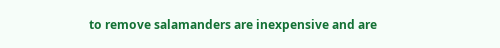to remove salamanders are inexpensive and are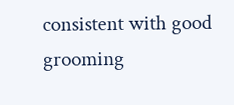consistent with good grooming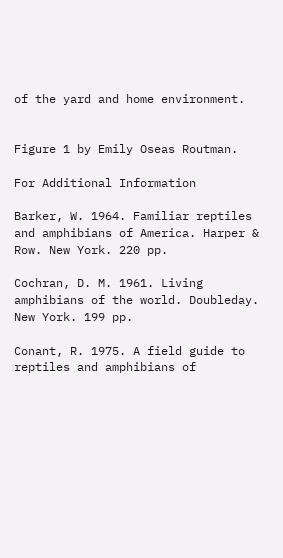of the yard and home environment.


Figure 1 by Emily Oseas Routman.

For Additional Information

Barker, W. 1964. Familiar reptiles and amphibians of America. Harper & Row. New York. 220 pp.

Cochran, D. M. 1961. Living amphibians of the world. Doubleday. New York. 199 pp.

Conant, R. 1975. A field guide to reptiles and amphibians of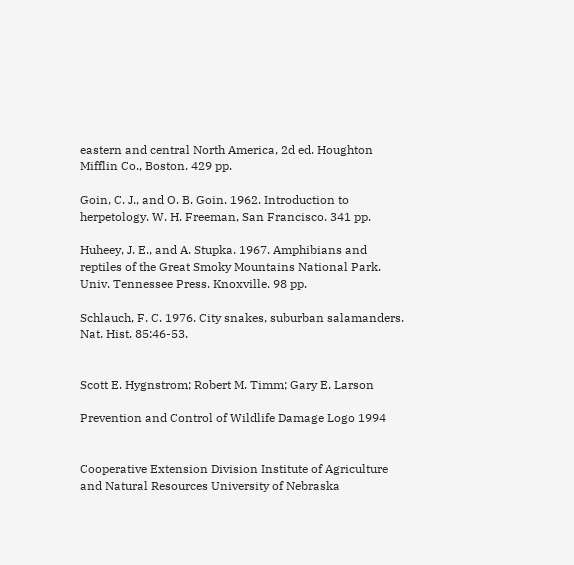eastern and central North America, 2d ed. Houghton Mifflin Co., Boston. 429 pp.

Goin, C. J., and O. B. Goin. 1962. Introduction to herpetology. W. H. Freeman, San Francisco. 341 pp.

Huheey, J. E., and A. Stupka. 1967. Amphibians and reptiles of the Great Smoky Mountains National Park. Univ. Tennessee Press. Knoxville. 98 pp.

Schlauch, F. C. 1976. City snakes, suburban salamanders. Nat. Hist. 85:46-53.


Scott E. Hygnstrom; Robert M. Timm; Gary E. Larson

Prevention and Control of Wildlife Damage Logo 1994


Cooperative Extension Division Institute of Agriculture and Natural Resources University of Nebraska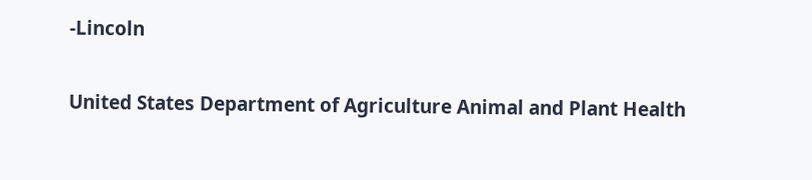-Lincoln

United States Department of Agriculture Animal and Plant Health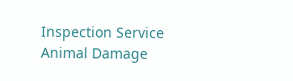Inspection Service Animal Damage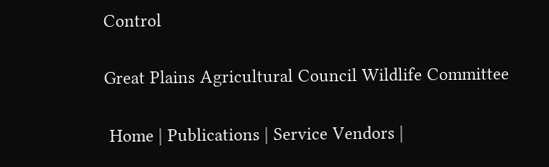Control

Great Plains Agricultural Council Wildlife Committee

 Home | Publications | Service Vendors |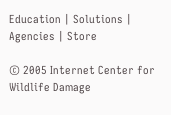Education | Solutions | Agencies | Store

© 2005 Internet Center for Wildlife Damage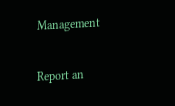Management

Report an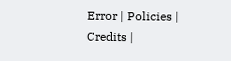Error | Policies | Credits |